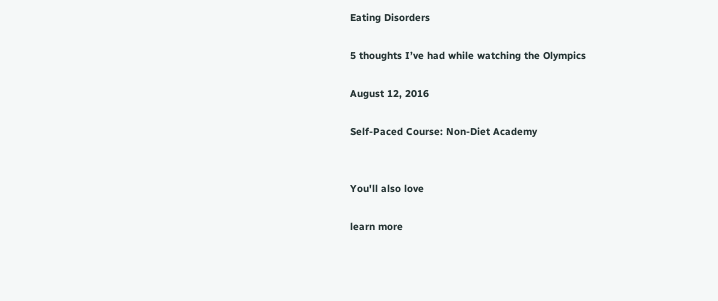Eating Disorders

5 thoughts I’ve had while watching the Olympics

August 12, 2016

Self-Paced Course: Non-Diet Academy


You'll also love

learn more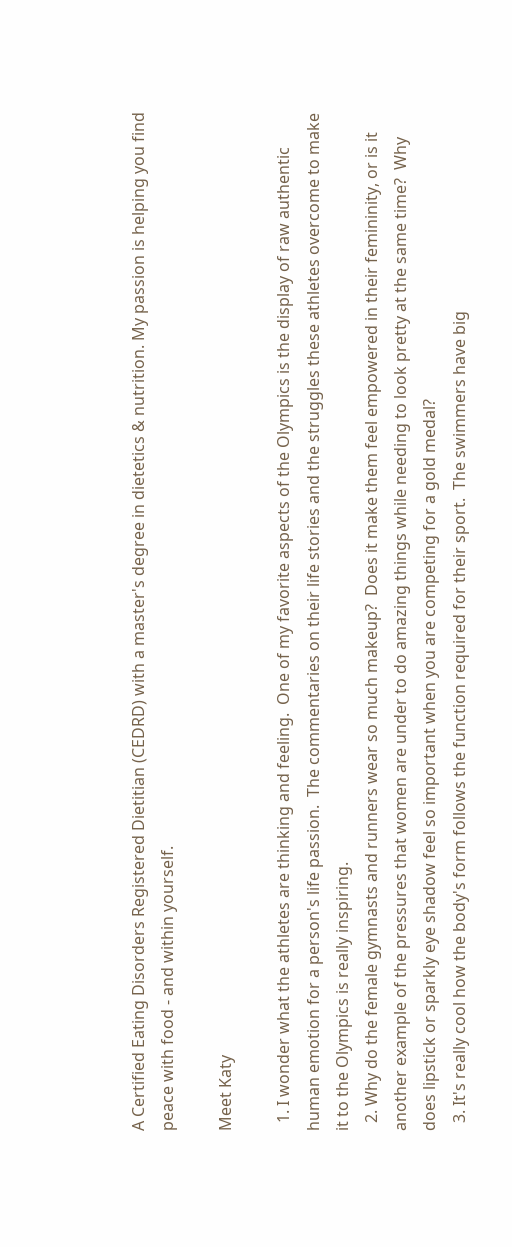A Certified Eating Disorders Registered Dietitian (CEDRD) with a master's degree in dietetics & nutrition. My passion is helping you find peace with food - and within yourself.

Meet Katy

  1. I wonder what the athletes are thinking and feeling.  One of my favorite aspects of the Olympics is the display of raw authentic human emotion for a person's life passion.  The commentaries on their life stories and the struggles these athletes overcome to make it to the Olympics is really inspiring.
  2. Why do the female gymnasts and runners wear so much makeup?  Does it make them feel empowered in their femininity, or is it another example of the pressures that women are under to do amazing things while needing to look pretty at the same time?  Why does lipstick or sparkly eye shadow feel so important when you are competing for a gold medal?
  3. It's really cool how the body's form follows the function required for their sport.  The swimmers have big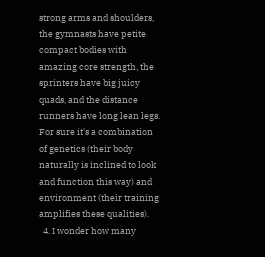strong arms and shoulders, the gymnasts have petite compact bodies with amazing core strength, the sprinters have big juicy quads, and the distance runners have long lean legs.  For sure it's a combination of genetics (their body naturally is inclined to look and function this way) and environment (their training amplifies these qualities).
  4. I wonder how many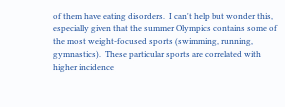of them have eating disorders.  I can't help but wonder this, especially given that the summer Olympics contains some of the most weight-focused sports (swimming, running, gymnastics).  These particular sports are correlated with higher incidence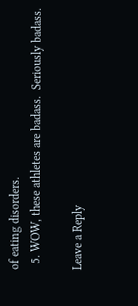of eating disorders.
  5. WOW, these athletes are badass.  Seriously badass.

Leave a Reply